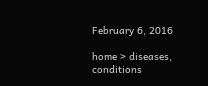February 6, 2016

home > diseases, conditions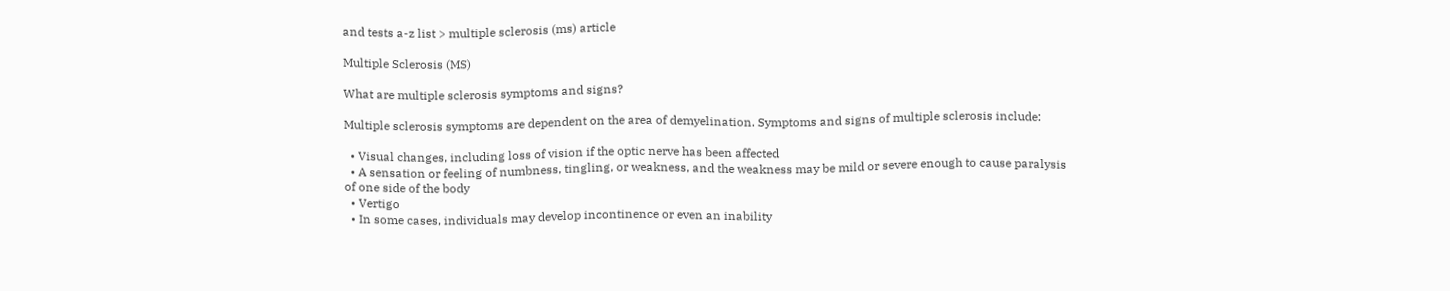and tests a-z list > multiple sclerosis (ms) article

Multiple Sclerosis (MS)

What are multiple sclerosis symptoms and signs?

Multiple sclerosis symptoms are dependent on the area of demyelination. Symptoms and signs of multiple sclerosis include:

  • Visual changes, including loss of vision if the optic nerve has been affected
  • A sensation or feeling of numbness, tingling, or weakness, and the weakness may be mild or severe enough to cause paralysis of one side of the body
  • Vertigo
  • In some cases, individuals may develop incontinence or even an inability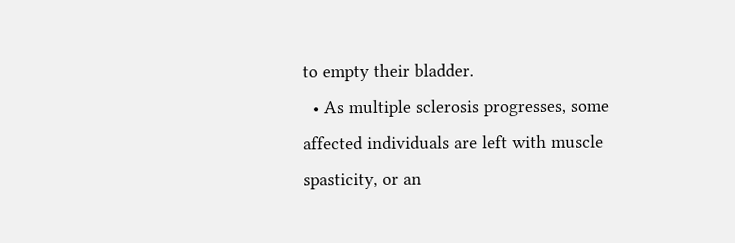to empty their bladder.
  • As multiple sclerosis progresses, some affected individuals are left with muscle spasticity, or an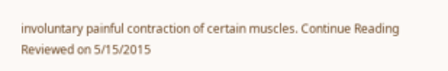involuntary painful contraction of certain muscles. Continue Reading
Reviewed on 5/15/2015